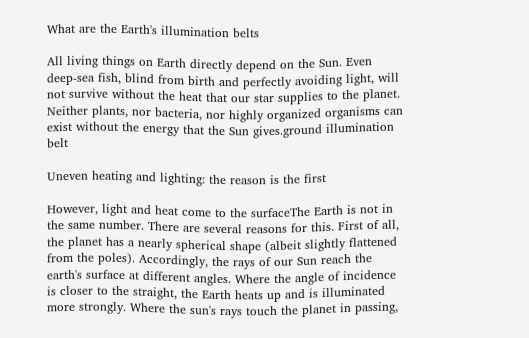What are the Earth's illumination belts

All living things on Earth directly depend on the Sun. Even deep-sea fish, blind from birth and perfectly avoiding light, will not survive without the heat that our star supplies to the planet. Neither plants, nor bacteria, nor highly organized organisms can exist without the energy that the Sun gives.ground illumination belt

Uneven heating and lighting: the reason is the first

However, light and heat come to the surfaceThe Earth is not in the same number. There are several reasons for this. First of all, the planet has a nearly spherical shape (albeit slightly flattened from the poles). Accordingly, the rays of our Sun reach the earth's surface at different angles. Where the angle of incidence is closer to the straight, the Earth heats up and is illuminated more strongly. Where the sun's rays touch the planet in passing,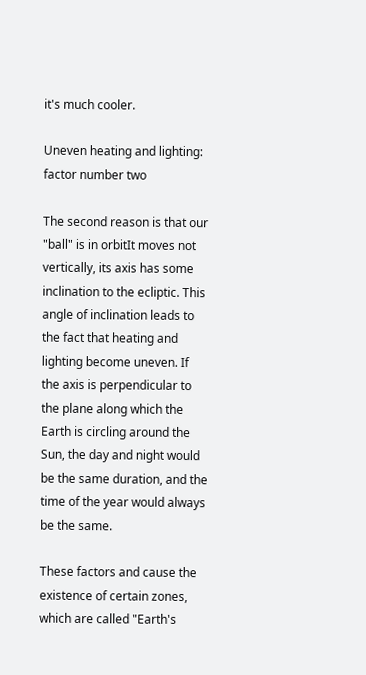it's much cooler.

Uneven heating and lighting: factor number two

The second reason is that our "ball" is in orbitIt moves not vertically, its axis has some inclination to the ecliptic. This angle of inclination leads to the fact that heating and lighting become uneven. If the axis is perpendicular to the plane along which the Earth is circling around the Sun, the day and night would be the same duration, and the time of the year would always be the same.

These factors and cause the existence of certain zones, which are called "Earth's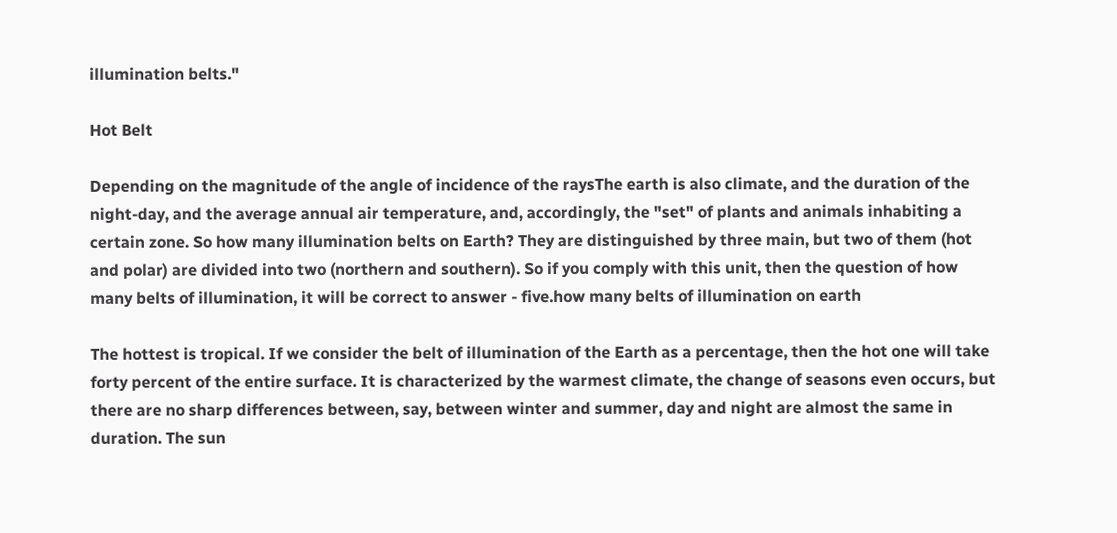illumination belts."

Hot Belt

Depending on the magnitude of the angle of incidence of the raysThe earth is also climate, and the duration of the night-day, and the average annual air temperature, and, accordingly, the "set" of plants and animals inhabiting a certain zone. So how many illumination belts on Earth? They are distinguished by three main, but two of them (hot and polar) are divided into two (northern and southern). So if you comply with this unit, then the question of how many belts of illumination, it will be correct to answer - five.how many belts of illumination on earth

The hottest is tropical. If we consider the belt of illumination of the Earth as a percentage, then the hot one will take forty percent of the entire surface. It is characterized by the warmest climate, the change of seasons even occurs, but there are no sharp differences between, say, between winter and summer, day and night are almost the same in duration. The sun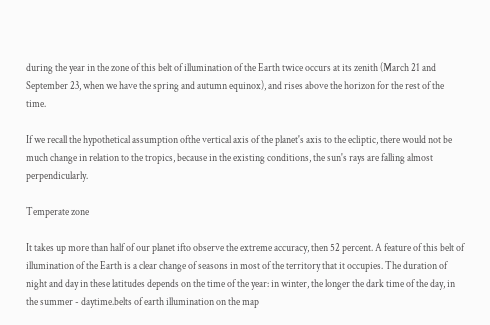during the year in the zone of this belt of illumination of the Earth twice occurs at its zenith (March 21 and September 23, when we have the spring and autumn equinox), and rises above the horizon for the rest of the time.

If we recall the hypothetical assumption ofthe vertical axis of the planet's axis to the ecliptic, there would not be much change in relation to the tropics, because in the existing conditions, the sun's rays are falling almost perpendicularly.

Temperate zone

It takes up more than half of our planet ifto observe the extreme accuracy, then 52 percent. A feature of this belt of illumination of the Earth is a clear change of seasons in most of the territory that it occupies. The duration of night and day in these latitudes depends on the time of the year: in winter, the longer the dark time of the day, in the summer - daytime.belts of earth illumination on the map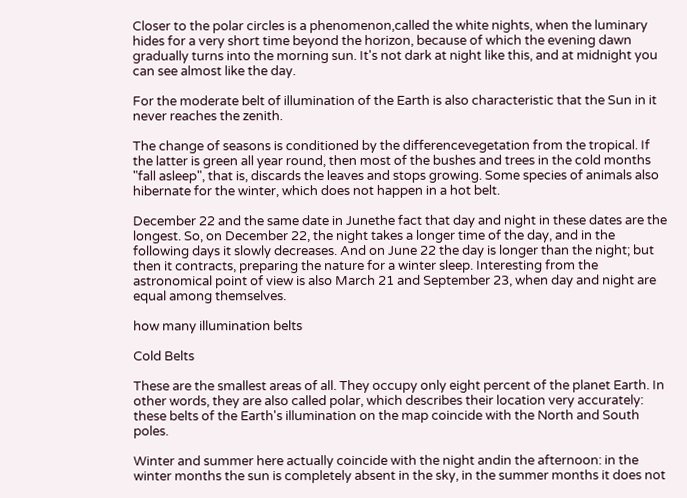Closer to the polar circles is a phenomenon,called the white nights, when the luminary hides for a very short time beyond the horizon, because of which the evening dawn gradually turns into the morning sun. It's not dark at night like this, and at midnight you can see almost like the day.

For the moderate belt of illumination of the Earth is also characteristic that the Sun in it never reaches the zenith.

The change of seasons is conditioned by the differencevegetation from the tropical. If the latter is green all year round, then most of the bushes and trees in the cold months "fall asleep", that is, discards the leaves and stops growing. Some species of animals also hibernate for the winter, which does not happen in a hot belt.

December 22 and the same date in Junethe fact that day and night in these dates are the longest. So, on December 22, the night takes a longer time of the day, and in the following days it slowly decreases. And on June 22 the day is longer than the night; but then it contracts, preparing the nature for a winter sleep. Interesting from the astronomical point of view is also March 21 and September 23, when day and night are equal among themselves.

how many illumination belts

Cold Belts

These are the smallest areas of all. They occupy only eight percent of the planet Earth. In other words, they are also called polar, which describes their location very accurately: these belts of the Earth's illumination on the map coincide with the North and South poles.

Winter and summer here actually coincide with the night andin the afternoon: in the winter months the sun is completely absent in the sky, in the summer months it does not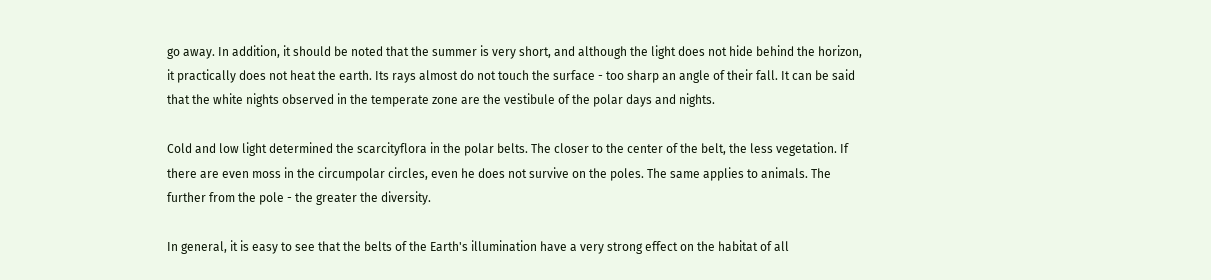go away. In addition, it should be noted that the summer is very short, and although the light does not hide behind the horizon, it practically does not heat the earth. Its rays almost do not touch the surface - too sharp an angle of their fall. It can be said that the white nights observed in the temperate zone are the vestibule of the polar days and nights.

Cold and low light determined the scarcityflora in the polar belts. The closer to the center of the belt, the less vegetation. If there are even moss in the circumpolar circles, even he does not survive on the poles. The same applies to animals. The further from the pole - the greater the diversity.

In general, it is easy to see that the belts of the Earth's illumination have a very strong effect on the habitat of all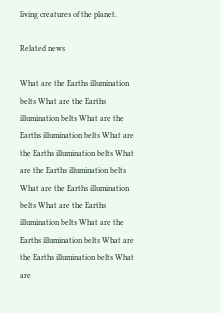living creatures of the planet.

Related news

What are the Earths illumination belts What are the Earths illumination belts What are the Earths illumination belts What are the Earths illumination belts What are the Earths illumination belts What are the Earths illumination belts What are the Earths illumination belts What are the Earths illumination belts What are the Earths illumination belts What are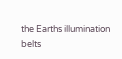the Earths illumination belts